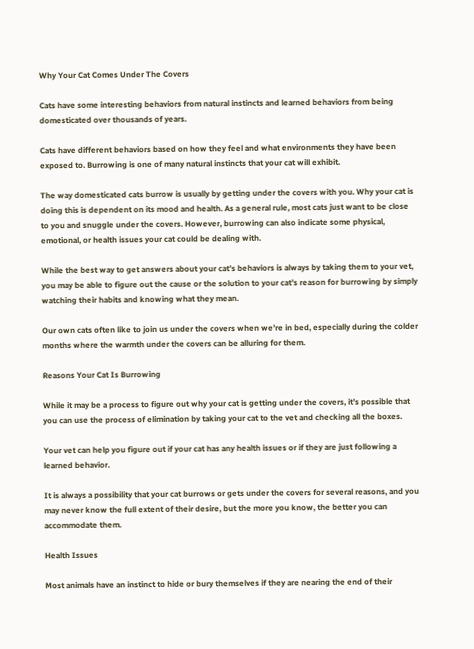Why Your Cat Comes Under The Covers

Cats have some interesting behaviors from natural instincts and learned behaviors from being domesticated over thousands of years.

Cats have different behaviors based on how they feel and what environments they have been exposed to. Burrowing is one of many natural instincts that your cat will exhibit.

The way domesticated cats burrow is usually by getting under the covers with you. Why your cat is doing this is dependent on its mood and health. As a general rule, most cats just want to be close to you and snuggle under the covers. However, burrowing can also indicate some physical, emotional, or health issues your cat could be dealing with.

While the best way to get answers about your cat’s behaviors is always by taking them to your vet, you may be able to figure out the cause or the solution to your cat’s reason for burrowing by simply watching their habits and knowing what they mean.

Our own cats often like to join us under the covers when we’re in bed, especially during the colder months where the warmth under the covers can be alluring for them.

Reasons Your Cat Is Burrowing

While it may be a process to figure out why your cat is getting under the covers, it’s possible that you can use the process of elimination by taking your cat to the vet and checking all the boxes.

Your vet can help you figure out if your cat has any health issues or if they are just following a learned behavior.

It is always a possibility that your cat burrows or gets under the covers for several reasons, and you may never know the full extent of their desire, but the more you know, the better you can accommodate them.

Health Issues

Most animals have an instinct to hide or bury themselves if they are nearing the end of their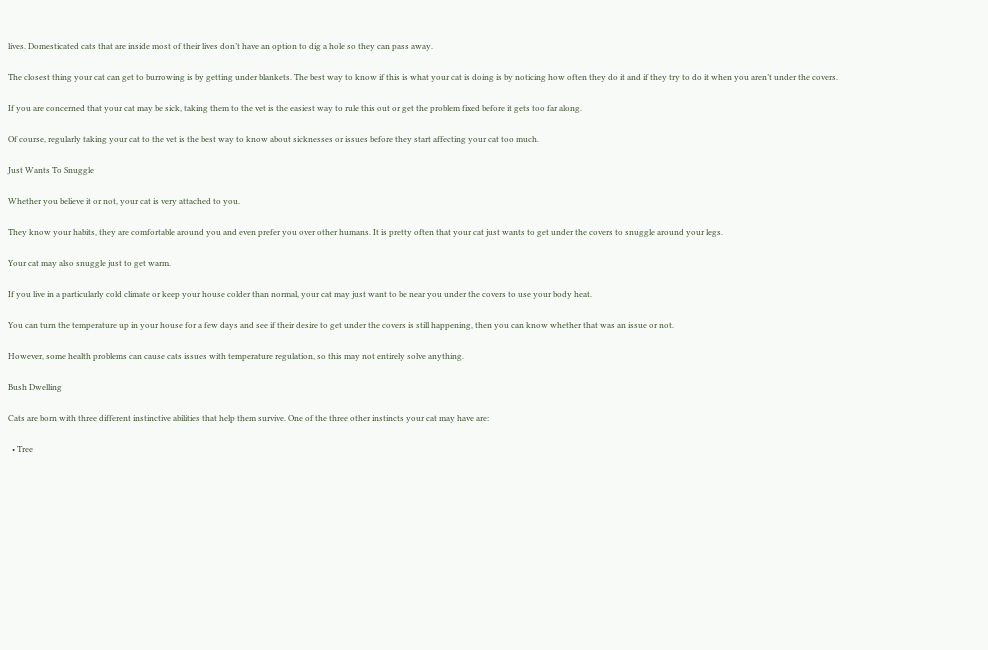lives. Domesticated cats that are inside most of their lives don’t have an option to dig a hole so they can pass away.

The closest thing your cat can get to burrowing is by getting under blankets. The best way to know if this is what your cat is doing is by noticing how often they do it and if they try to do it when you aren’t under the covers.

If you are concerned that your cat may be sick, taking them to the vet is the easiest way to rule this out or get the problem fixed before it gets too far along.

Of course, regularly taking your cat to the vet is the best way to know about sicknesses or issues before they start affecting your cat too much.

Just Wants To Snuggle

Whether you believe it or not, your cat is very attached to you.

They know your habits, they are comfortable around you and even prefer you over other humans. It is pretty often that your cat just wants to get under the covers to snuggle around your legs.

Your cat may also snuggle just to get warm.

If you live in a particularly cold climate or keep your house colder than normal, your cat may just want to be near you under the covers to use your body heat.

You can turn the temperature up in your house for a few days and see if their desire to get under the covers is still happening, then you can know whether that was an issue or not.

However, some health problems can cause cats issues with temperature regulation, so this may not entirely solve anything.

Bush Dwelling

Cats are born with three different instinctive abilities that help them survive. One of the three other instincts your cat may have are:

  • Tree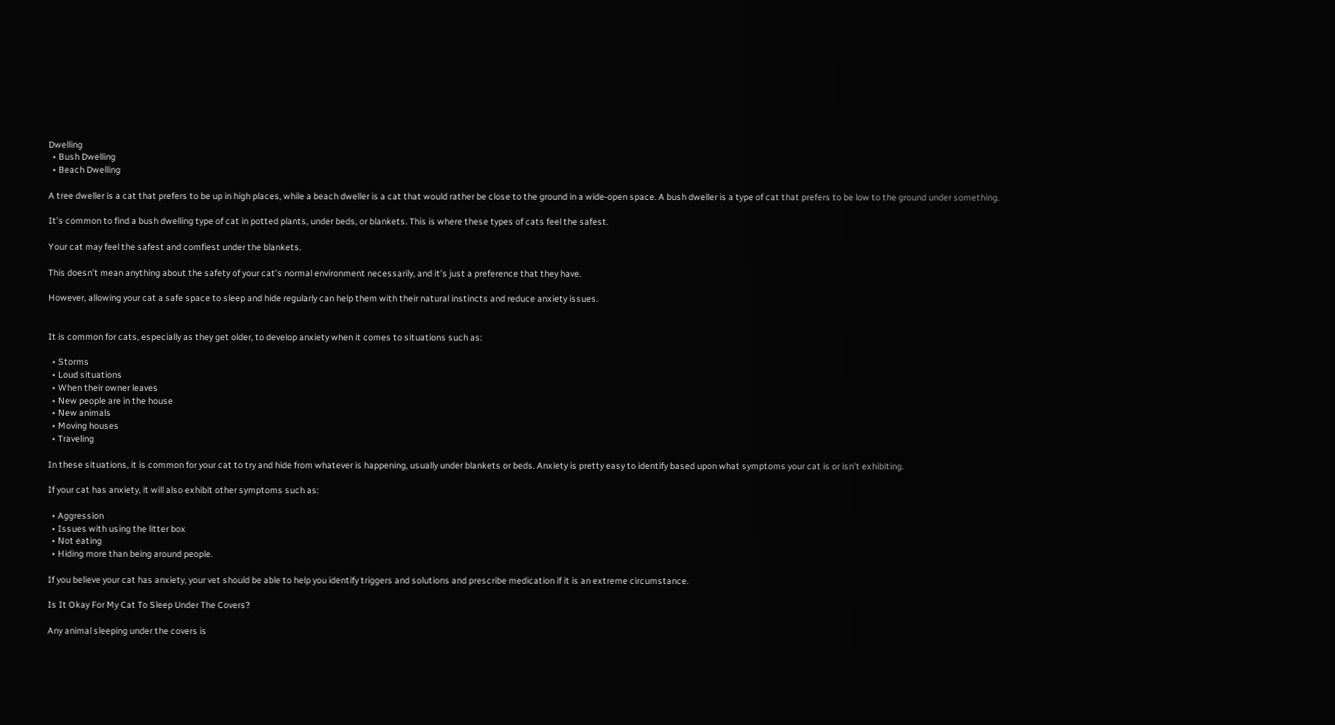Dwelling
  • Bush Dwelling
  • Beach Dwelling

A tree dweller is a cat that prefers to be up in high places, while a beach dweller is a cat that would rather be close to the ground in a wide-open space. A bush dweller is a type of cat that prefers to be low to the ground under something.

It’s common to find a bush dwelling type of cat in potted plants, under beds, or blankets. This is where these types of cats feel the safest.

Your cat may feel the safest and comfiest under the blankets.

This doesn’t mean anything about the safety of your cat’s normal environment necessarily, and it’s just a preference that they have.

However, allowing your cat a safe space to sleep and hide regularly can help them with their natural instincts and reduce anxiety issues.


It is common for cats, especially as they get older, to develop anxiety when it comes to situations such as:

  • Storms
  • Loud situations
  • When their owner leaves
  • New people are in the house
  • New animals
  • Moving houses
  • Traveling

In these situations, it is common for your cat to try and hide from whatever is happening, usually under blankets or beds. Anxiety is pretty easy to identify based upon what symptoms your cat is or isn’t exhibiting.

If your cat has anxiety, it will also exhibit other symptoms such as:

  • Aggression
  • Issues with using the litter box
  • Not eating
  • Hiding more than being around people.

If you believe your cat has anxiety, your vet should be able to help you identify triggers and solutions and prescribe medication if it is an extreme circumstance.

Is It Okay For My Cat To Sleep Under The Covers?

Any animal sleeping under the covers is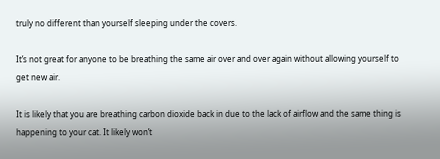truly no different than yourself sleeping under the covers.

It’s not great for anyone to be breathing the same air over and over again without allowing yourself to get new air.

It is likely that you are breathing carbon dioxide back in due to the lack of airflow and the same thing is happening to your cat. It likely won’t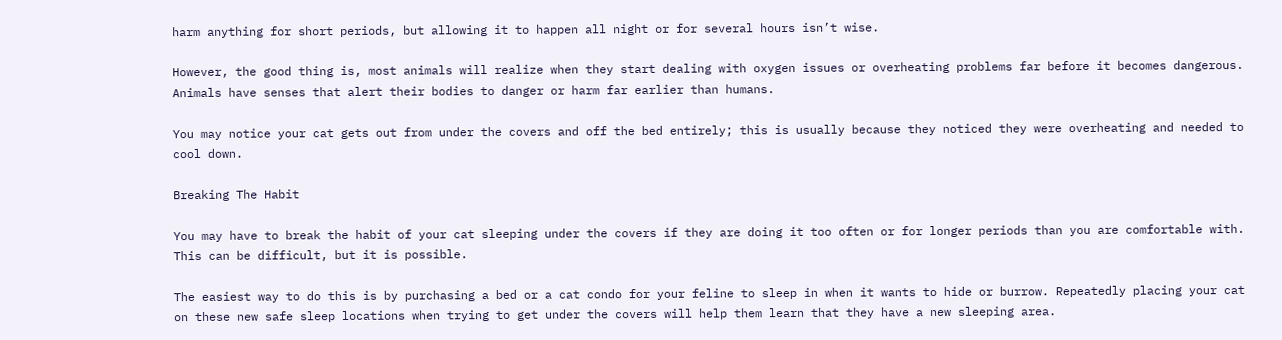harm anything for short periods, but allowing it to happen all night or for several hours isn’t wise.

However, the good thing is, most animals will realize when they start dealing with oxygen issues or overheating problems far before it becomes dangerous. Animals have senses that alert their bodies to danger or harm far earlier than humans.

You may notice your cat gets out from under the covers and off the bed entirely; this is usually because they noticed they were overheating and needed to cool down.

Breaking The Habit

You may have to break the habit of your cat sleeping under the covers if they are doing it too often or for longer periods than you are comfortable with. This can be difficult, but it is possible.

The easiest way to do this is by purchasing a bed or a cat condo for your feline to sleep in when it wants to hide or burrow. Repeatedly placing your cat on these new safe sleep locations when trying to get under the covers will help them learn that they have a new sleeping area.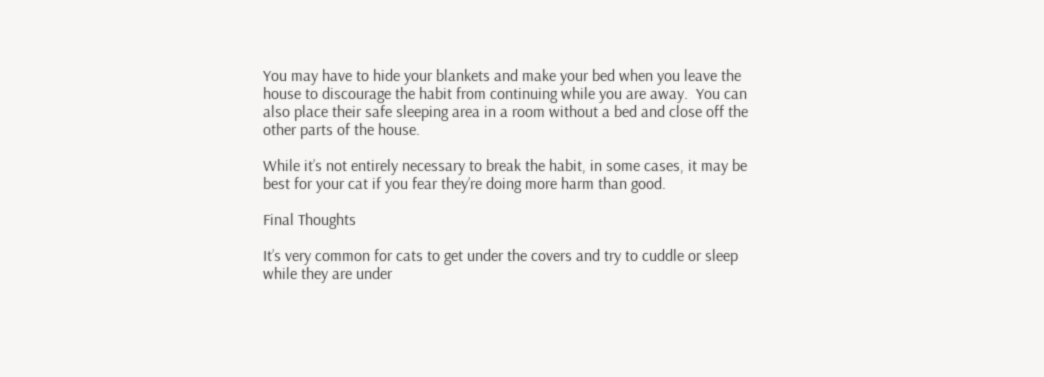You may have to hide your blankets and make your bed when you leave the house to discourage the habit from continuing while you are away.  You can also place their safe sleeping area in a room without a bed and close off the other parts of the house.

While it’s not entirely necessary to break the habit, in some cases, it may be best for your cat if you fear they’re doing more harm than good.

Final Thoughts

It’s very common for cats to get under the covers and try to cuddle or sleep while they are under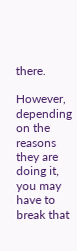there.

However, depending on the reasons they are doing it, you may have to break that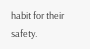habit for their safety.